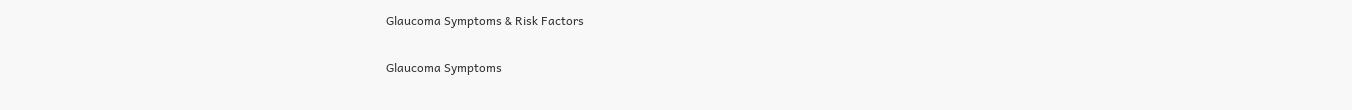Glaucoma Symptoms & Risk Factors

Glaucoma Symptoms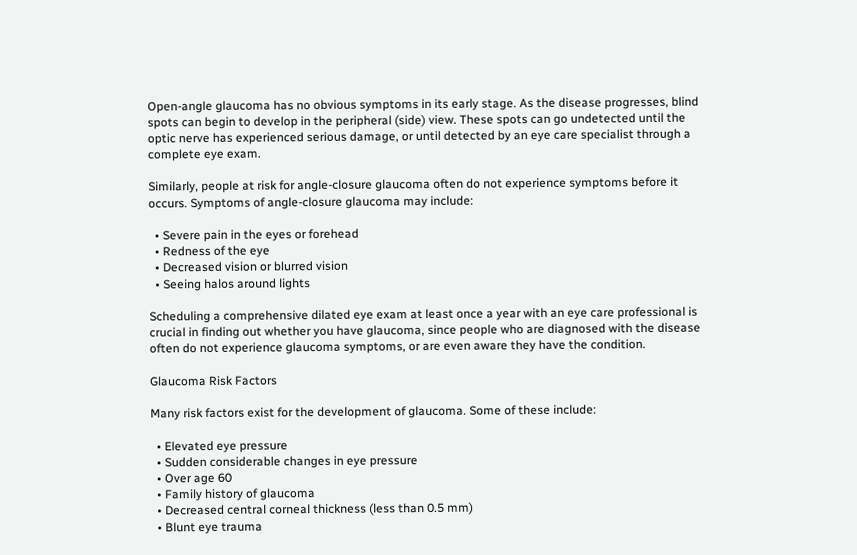Open-angle glaucoma has no obvious symptoms in its early stage. As the disease progresses, blind spots can begin to develop in the peripheral (side) view. These spots can go undetected until the optic nerve has experienced serious damage, or until detected by an eye care specialist through a complete eye exam.

Similarly, people at risk for angle-closure glaucoma often do not experience symptoms before it occurs. Symptoms of angle-closure glaucoma may include:

  • Severe pain in the eyes or forehead
  • Redness of the eye
  • Decreased vision or blurred vision
  • Seeing halos around lights

Scheduling a comprehensive dilated eye exam at least once a year with an eye care professional is crucial in finding out whether you have glaucoma, since people who are diagnosed with the disease often do not experience glaucoma symptoms, or are even aware they have the condition.

Glaucoma Risk Factors

Many risk factors exist for the development of glaucoma. Some of these include:

  • Elevated eye pressure
  • Sudden considerable changes in eye pressure
  • Over age 60
  • Family history of glaucoma
  • Decreased central corneal thickness (less than 0.5 mm)
  • Blunt eye trauma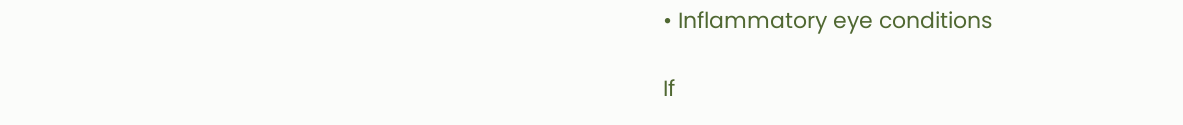• Inflammatory eye conditions

If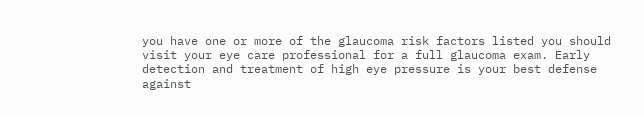you have one or more of the glaucoma risk factors listed you should visit your eye care professional for a full glaucoma exam. Early detection and treatment of high eye pressure is your best defense against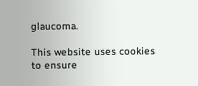glaucoma.

This website uses cookies to ensure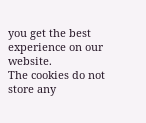you get the best experience on our website.
The cookies do not store any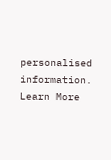personalised information. Learn More